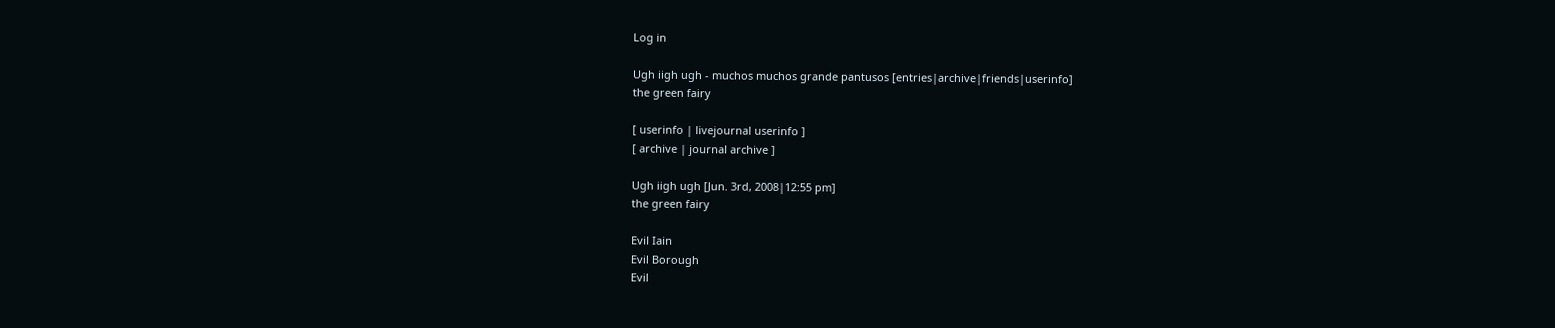Log in

Ugh iigh ugh - muchos muchos grande pantusos [entries|archive|friends|userinfo]
the green fairy

[ userinfo | livejournal userinfo ]
[ archive | journal archive ]

Ugh iigh ugh [Jun. 3rd, 2008|12:55 pm]
the green fairy

Evil Iain
Evil Borough
Evil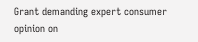Grant demanding expert consumer opinion on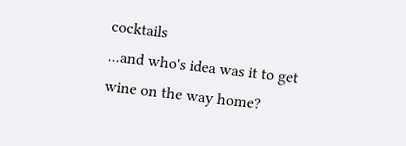cocktails
...and who's idea was it to get wine on the way home?